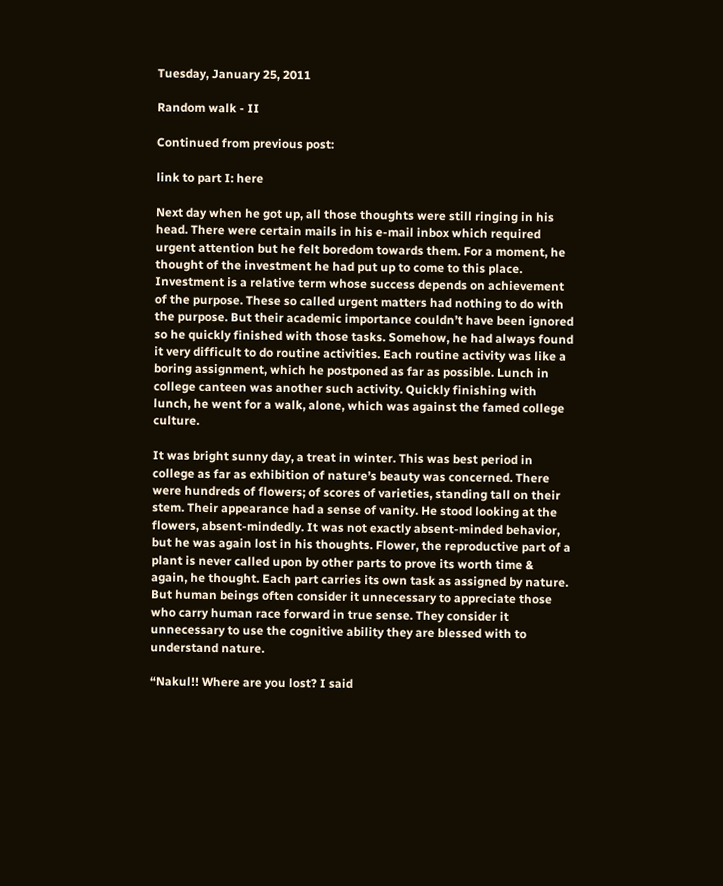Tuesday, January 25, 2011

Random walk - II

Continued from previous post:

link to part I: here

Next day when he got up, all those thoughts were still ringing in his head. There were certain mails in his e-mail inbox which required urgent attention but he felt boredom towards them. For a moment, he thought of the investment he had put up to come to this place. Investment is a relative term whose success depends on achievement of the purpose. These so called urgent matters had nothing to do with the purpose. But their academic importance couldn’t have been ignored so he quickly finished with those tasks. Somehow, he had always found it very difficult to do routine activities. Each routine activity was like a boring assignment, which he postponed as far as possible. Lunch in college canteen was another such activity. Quickly finishing with lunch, he went for a walk, alone, which was against the famed college culture.

It was bright sunny day, a treat in winter. This was best period in college as far as exhibition of nature’s beauty was concerned. There were hundreds of flowers; of scores of varieties, standing tall on their stem. Their appearance had a sense of vanity. He stood looking at the flowers, absent-mindedly. It was not exactly absent-minded behavior, but he was again lost in his thoughts. Flower, the reproductive part of a plant is never called upon by other parts to prove its worth time & again, he thought. Each part carries its own task as assigned by nature. But human beings often consider it unnecessary to appreciate those who carry human race forward in true sense. They consider it unnecessary to use the cognitive ability they are blessed with to understand nature.

“Nakul!! Where are you lost? I said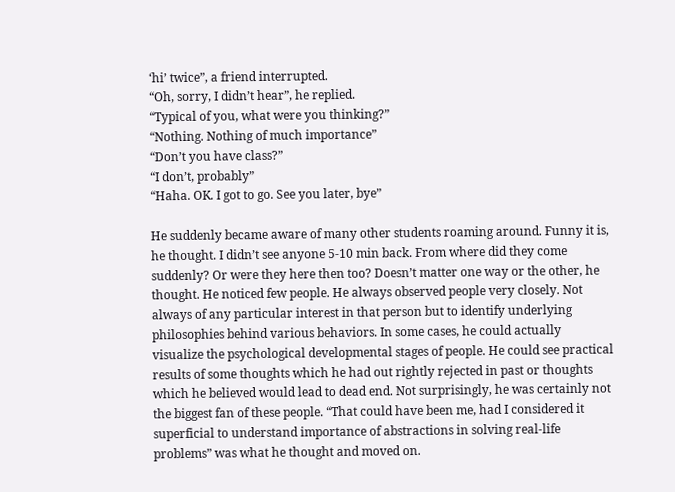‘hi’ twice”, a friend interrupted.
“Oh, sorry, I didn’t hear”, he replied.
“Typical of you, what were you thinking?”
“Nothing. Nothing of much importance”
“Don’t you have class?”
“I don’t, probably”
“Haha. OK. I got to go. See you later, bye”

He suddenly became aware of many other students roaming around. Funny it is, he thought. I didn’t see anyone 5-10 min back. From where did they come suddenly? Or were they here then too? Doesn’t matter one way or the other, he thought. He noticed few people. He always observed people very closely. Not always of any particular interest in that person but to identify underlying philosophies behind various behaviors. In some cases, he could actually visualize the psychological developmental stages of people. He could see practical results of some thoughts which he had out rightly rejected in past or thoughts which he believed would lead to dead end. Not surprisingly, he was certainly not the biggest fan of these people. “That could have been me, had I considered it superficial to understand importance of abstractions in solving real-life problems” was what he thought and moved on.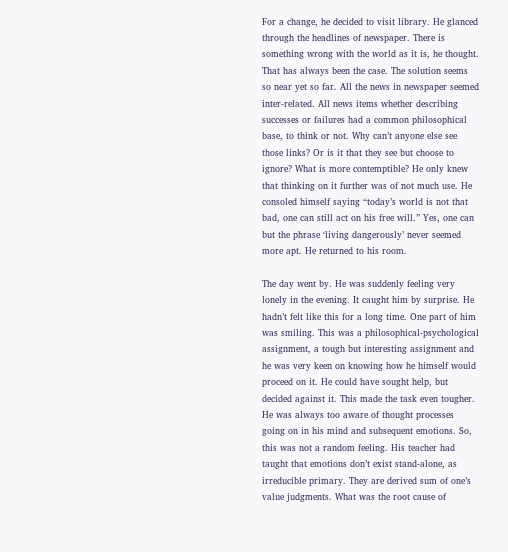For a change, he decided to visit library. He glanced through the headlines of newspaper. There is something wrong with the world as it is, he thought. That has always been the case. The solution seems so near yet so far. All the news in newspaper seemed inter-related. All news items whether describing successes or failures had a common philosophical base, to think or not. Why can’t anyone else see those links? Or is it that they see but choose to ignore? What is more contemptible? He only knew that thinking on it further was of not much use. He consoled himself saying “today’s world is not that bad, one can still act on his free will.” Yes, one can but the phrase ‘living dangerously’ never seemed more apt. He returned to his room.

The day went by. He was suddenly feeling very lonely in the evening. It caught him by surprise. He hadn’t felt like this for a long time. One part of him was smiling. This was a philosophical-psychological assignment, a tough but interesting assignment and he was very keen on knowing how he himself would proceed on it. He could have sought help, but decided against it. This made the task even tougher. He was always too aware of thought processes going on in his mind and subsequent emotions. So, this was not a random feeling. His teacher had taught that emotions don’t exist stand-alone, as irreducible primary. They are derived sum of one’s value judgments. What was the root cause of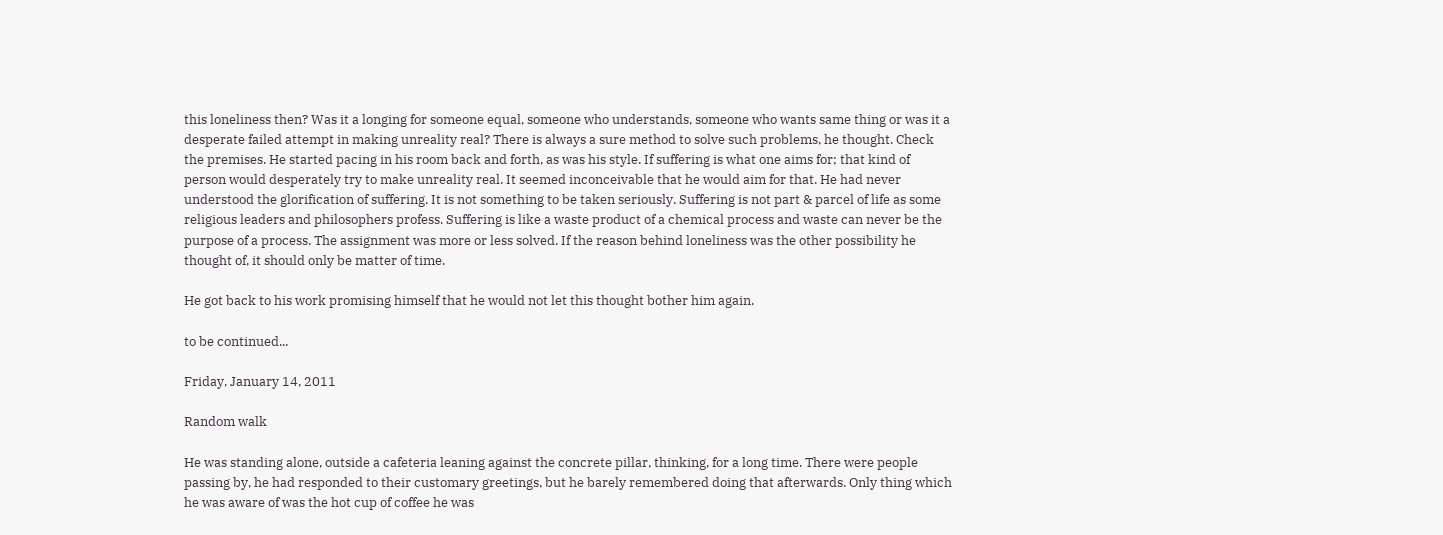this loneliness then? Was it a longing for someone equal, someone who understands, someone who wants same thing or was it a desperate failed attempt in making unreality real? There is always a sure method to solve such problems, he thought. Check the premises. He started pacing in his room back and forth, as was his style. If suffering is what one aims for; that kind of person would desperately try to make unreality real. It seemed inconceivable that he would aim for that. He had never understood the glorification of suffering. It is not something to be taken seriously. Suffering is not part & parcel of life as some religious leaders and philosophers profess. Suffering is like a waste product of a chemical process and waste can never be the purpose of a process. The assignment was more or less solved. If the reason behind loneliness was the other possibility he thought of, it should only be matter of time.

He got back to his work promising himself that he would not let this thought bother him again.

to be continued...

Friday, January 14, 2011

Random walk

He was standing alone, outside a cafeteria leaning against the concrete pillar, thinking, for a long time. There were people passing by, he had responded to their customary greetings, but he barely remembered doing that afterwards. Only thing which he was aware of was the hot cup of coffee he was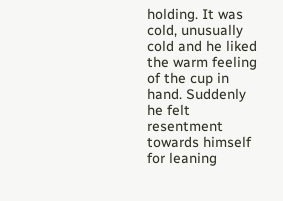holding. It was cold, unusually cold and he liked the warm feeling of the cup in hand. Suddenly he felt resentment towards himself for leaning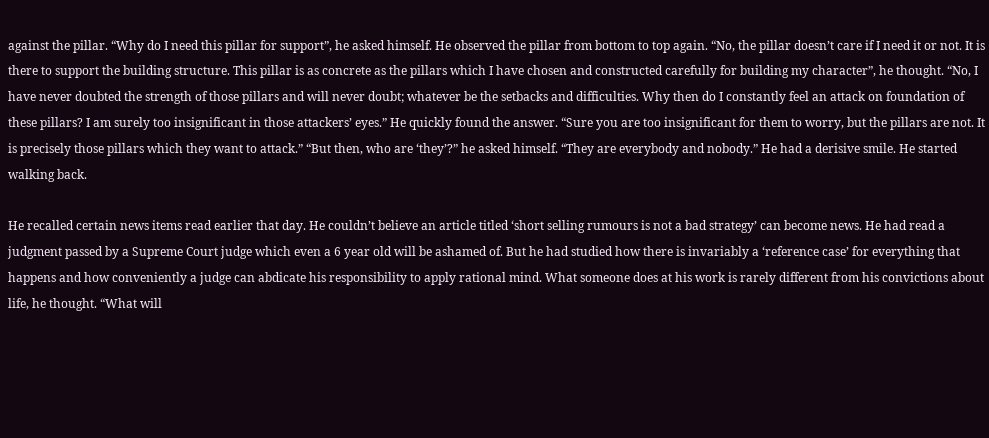against the pillar. “Why do I need this pillar for support”, he asked himself. He observed the pillar from bottom to top again. “No, the pillar doesn’t care if I need it or not. It is there to support the building structure. This pillar is as concrete as the pillars which I have chosen and constructed carefully for building my character”, he thought. “No, I have never doubted the strength of those pillars and will never doubt; whatever be the setbacks and difficulties. Why then do I constantly feel an attack on foundation of these pillars? I am surely too insignificant in those attackers’ eyes.” He quickly found the answer. “Sure you are too insignificant for them to worry, but the pillars are not. It is precisely those pillars which they want to attack.” “But then, who are ‘they’?” he asked himself. “They are everybody and nobody.” He had a derisive smile. He started walking back.

He recalled certain news items read earlier that day. He couldn’t believe an article titled ‘short selling rumours is not a bad strategy’ can become news. He had read a judgment passed by a Supreme Court judge which even a 6 year old will be ashamed of. But he had studied how there is invariably a ‘reference case’ for everything that happens and how conveniently a judge can abdicate his responsibility to apply rational mind. What someone does at his work is rarely different from his convictions about life, he thought. “What will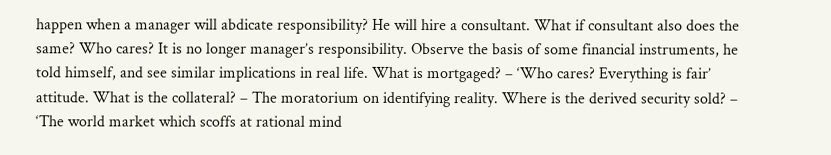happen when a manager will abdicate responsibility? He will hire a consultant. What if consultant also does the same? Who cares? It is no longer manager’s responsibility. Observe the basis of some financial instruments, he told himself, and see similar implications in real life. What is mortgaged? – ‘Who cares? Everything is fair’ attitude. What is the collateral? – The moratorium on identifying reality. Where is the derived security sold? – ‘The world market which scoffs at rational mind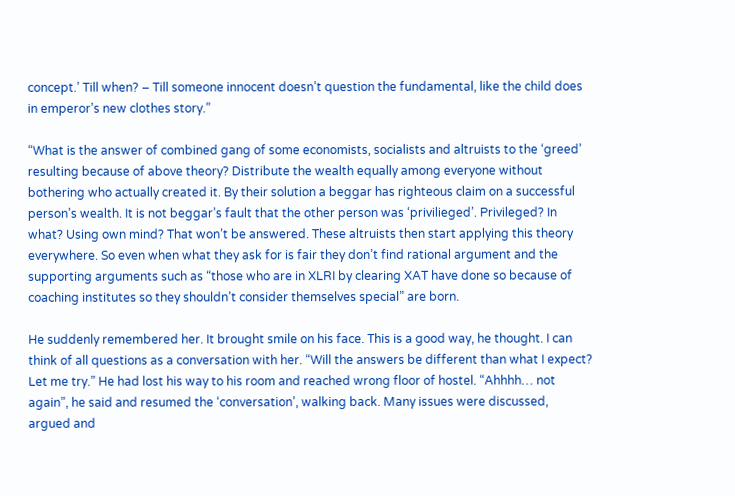concept.’ Till when? – Till someone innocent doesn’t question the fundamental, like the child does in emperor’s new clothes story.”

“What is the answer of combined gang of some economists, socialists and altruists to the ‘greed’ resulting because of above theory? Distribute the wealth equally among everyone without bothering who actually created it. By their solution a beggar has righteous claim on a successful person’s wealth. It is not beggar’s fault that the other person was ‘privilieged’. Privileged? In what? Using own mind? That won’t be answered. These altruists then start applying this theory everywhere. So even when what they ask for is fair they don’t find rational argument and the supporting arguments such as “those who are in XLRI by clearing XAT have done so because of coaching institutes so they shouldn’t consider themselves special” are born.

He suddenly remembered her. It brought smile on his face. This is a good way, he thought. I can think of all questions as a conversation with her. “Will the answers be different than what I expect? Let me try.” He had lost his way to his room and reached wrong floor of hostel. “Ahhhh… not again”, he said and resumed the ‘conversation’, walking back. Many issues were discussed, argued and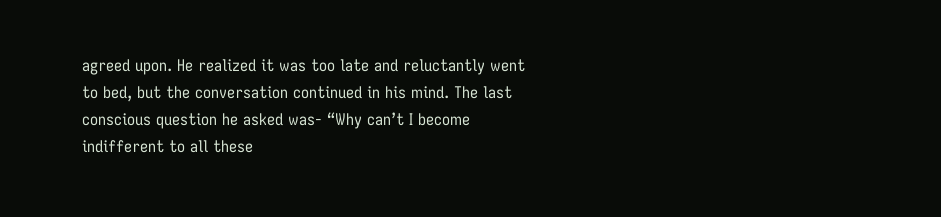agreed upon. He realized it was too late and reluctantly went to bed, but the conversation continued in his mind. The last conscious question he asked was- “Why can’t I become indifferent to all these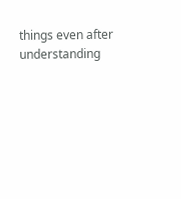things even after understanding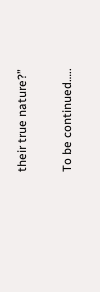their true nature?”

To be continued…..